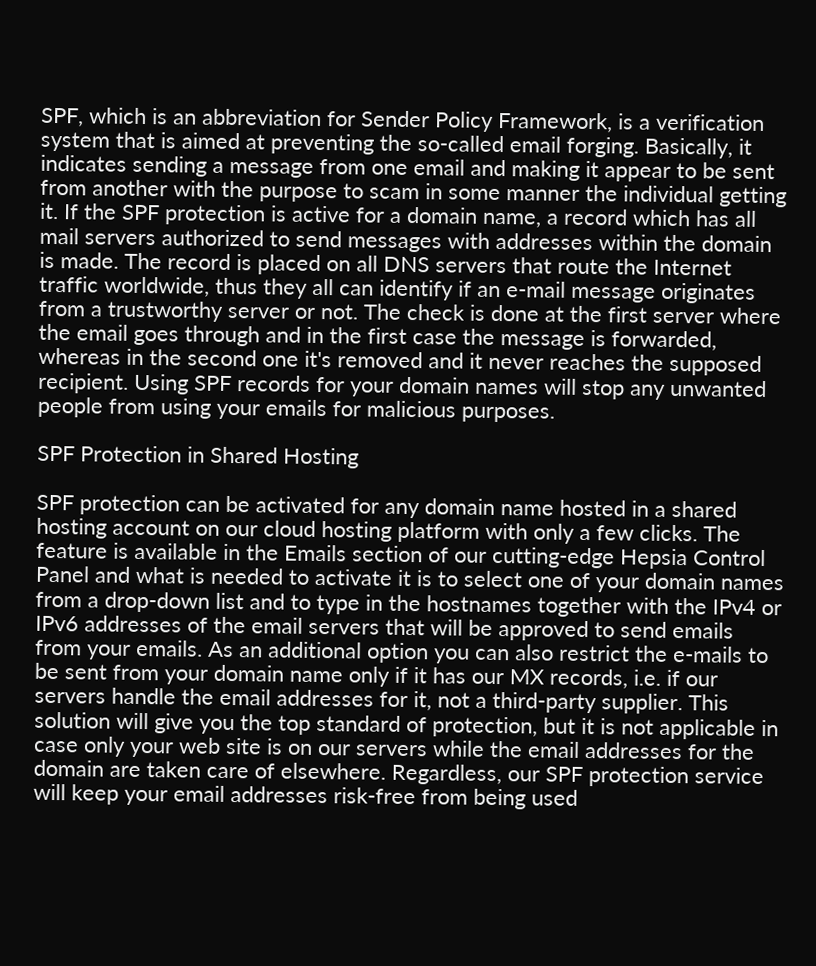SPF, which is an abbreviation for Sender Policy Framework, is a verification system that is aimed at preventing the so-called email forging. Basically, it indicates sending a message from one email and making it appear to be sent from another with the purpose to scam in some manner the individual getting it. If the SPF protection is active for a domain name, a record which has all mail servers authorized to send messages with addresses within the domain is made. The record is placed on all DNS servers that route the Internet traffic worldwide, thus they all can identify if an e-mail message originates from a trustworthy server or not. The check is done at the first server where the email goes through and in the first case the message is forwarded, whereas in the second one it's removed and it never reaches the supposed recipient. Using SPF records for your domain names will stop any unwanted people from using your emails for malicious purposes.

SPF Protection in Shared Hosting

SPF protection can be activated for any domain name hosted in a shared hosting account on our cloud hosting platform with only a few clicks. The feature is available in the Emails section of our cutting-edge Hepsia Control Panel and what is needed to activate it is to select one of your domain names from a drop-down list and to type in the hostnames together with the IPv4 or IPv6 addresses of the email servers that will be approved to send emails from your emails. As an additional option you can also restrict the e-mails to be sent from your domain name only if it has our MX records, i.e. if our servers handle the email addresses for it, not a third-party supplier. This solution will give you the top standard of protection, but it is not applicable in case only your web site is on our servers while the email addresses for the domain are taken care of elsewhere. Regardless, our SPF protection service will keep your email addresses risk-free from being used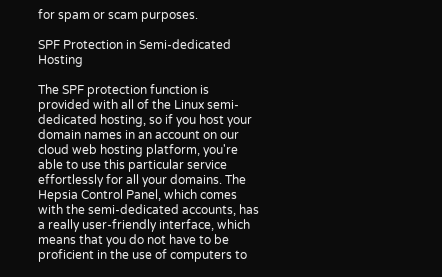for spam or scam purposes.

SPF Protection in Semi-dedicated Hosting

The SPF protection function is provided with all of the Linux semi-dedicated hosting, so if you host your domain names in an account on our cloud web hosting platform, you're able to use this particular service effortlessly for all your domains. The Hepsia Control Panel, which comes with the semi-dedicated accounts, has a really user-friendly interface, which means that you do not have to be proficient in the use of computers to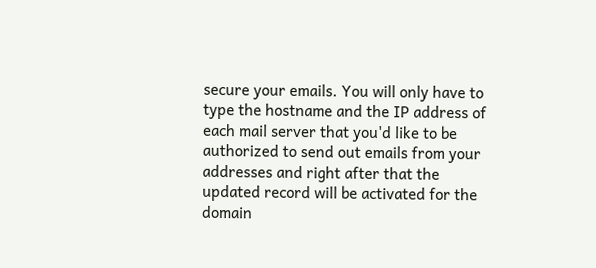secure your emails. You will only have to type the hostname and the IP address of each mail server that you'd like to be authorized to send out emails from your addresses and right after that the updated record will be activated for the domain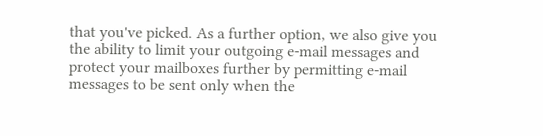that you've picked. As a further option, we also give you the ability to limit your outgoing e-mail messages and protect your mailboxes further by permitting e-mail messages to be sent only when the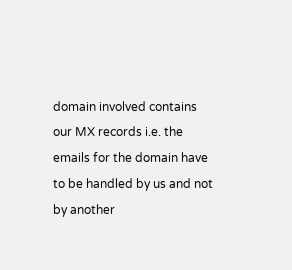domain involved contains our MX records i.e. the emails for the domain have to be handled by us and not by another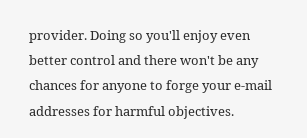provider. Doing so you'll enjoy even better control and there won't be any chances for anyone to forge your e-mail addresses for harmful objectives.